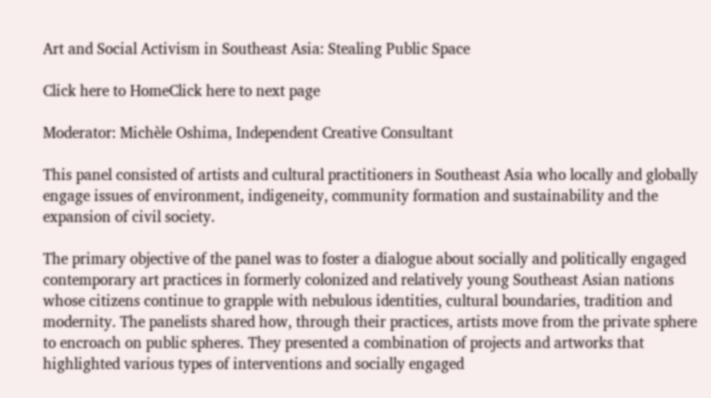Art and Social Activism in Southeast Asia: Stealing Public Space

Click here to HomeClick here to next page

Moderator: Michèle Oshima, Independent Creative Consultant

This panel consisted of artists and cultural practitioners in Southeast Asia who locally and globally engage issues of environment, indigeneity, community formation and sustainability and the expansion of civil society.

The primary objective of the panel was to foster a dialogue about socially and politically engaged contemporary art practices in formerly colonized and relatively young Southeast Asian nations whose citizens continue to grapple with nebulous identities, cultural boundaries, tradition and modernity. The panelists shared how, through their practices, artists move from the private sphere to encroach on public spheres. They presented a combination of projects and artworks that highlighted various types of interventions and socially engaged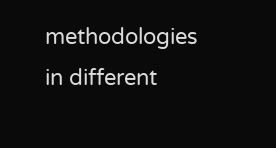methodologies in different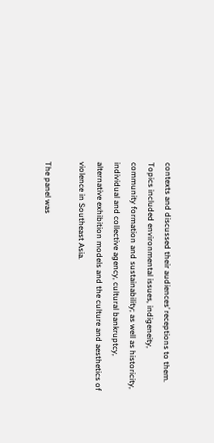contexts and discussed their audiences’ receptions to them. Topics included environmental issues, indigeneity, community formation and sustainability; as well as historicity, individual and collective agency, cultural bankruptcy, alternative exhibition models and the culture and aesthetics of violence in Southeast Asia.

The panel was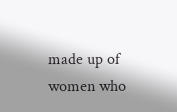made up of women who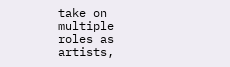take on multiple roles as artists,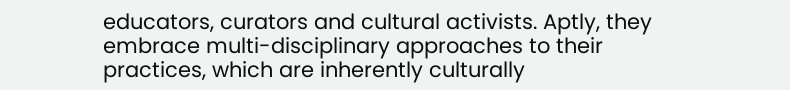educators, curators and cultural activists. Aptly, they embrace multi-disciplinary approaches to their practices, which are inherently culturally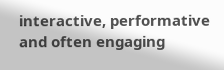interactive, performative and often engaging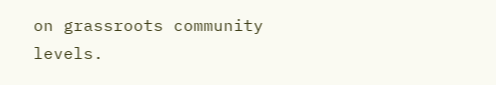on grassroots community levels.